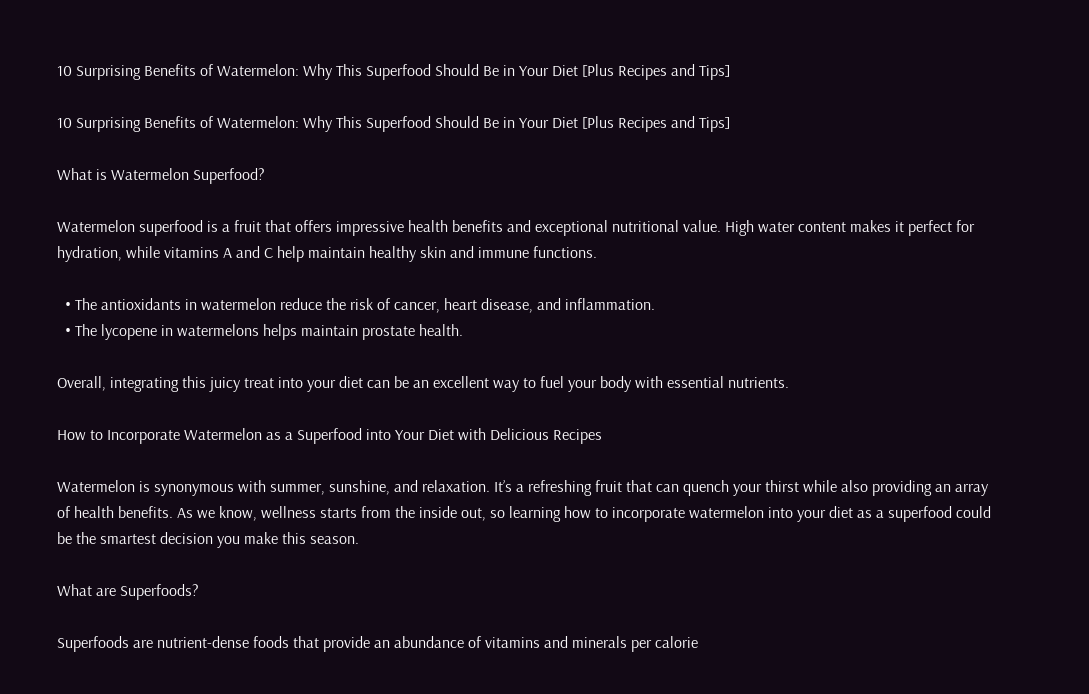10 Surprising Benefits of Watermelon: Why This Superfood Should Be in Your Diet [Plus Recipes and Tips]

10 Surprising Benefits of Watermelon: Why This Superfood Should Be in Your Diet [Plus Recipes and Tips]

What is Watermelon Superfood?

Watermelon superfood is a fruit that offers impressive health benefits and exceptional nutritional value. High water content makes it perfect for hydration, while vitamins A and C help maintain healthy skin and immune functions.

  • The antioxidants in watermelon reduce the risk of cancer, heart disease, and inflammation.
  • The lycopene in watermelons helps maintain prostate health.

Overall, integrating this juicy treat into your diet can be an excellent way to fuel your body with essential nutrients.

How to Incorporate Watermelon as a Superfood into Your Diet with Delicious Recipes

Watermelon is synonymous with summer, sunshine, and relaxation. It’s a refreshing fruit that can quench your thirst while also providing an array of health benefits. As we know, wellness starts from the inside out, so learning how to incorporate watermelon into your diet as a superfood could be the smartest decision you make this season.

What are Superfoods?

Superfoods are nutrient-dense foods that provide an abundance of vitamins and minerals per calorie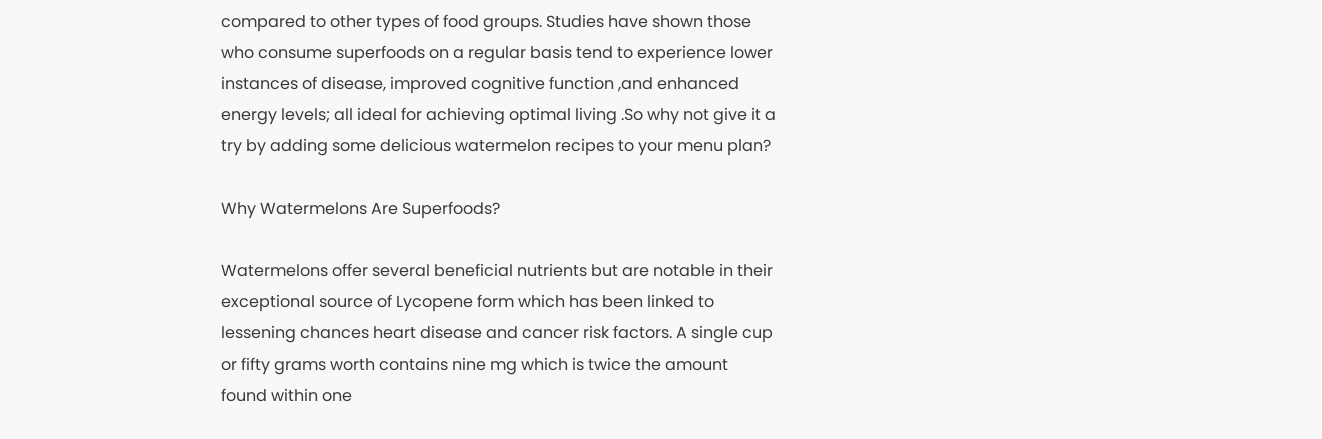compared to other types of food groups. Studies have shown those who consume superfoods on a regular basis tend to experience lower instances of disease, improved cognitive function ,and enhanced energy levels; all ideal for achieving optimal living .So why not give it a try by adding some delicious watermelon recipes to your menu plan?

Why Watermelons Are Superfoods?

Watermelons offer several beneficial nutrients but are notable in their exceptional source of Lycopene form which has been linked to lessening chances heart disease and cancer risk factors. A single cup or fifty grams worth contains nine mg which is twice the amount found within one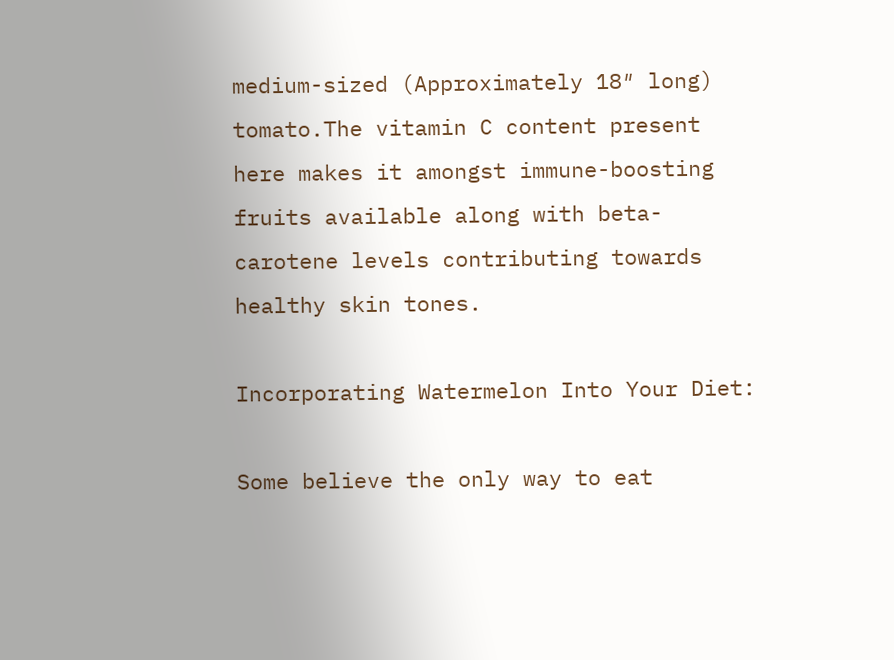medium-sized (Approximately 18″ long) tomato.The vitamin C content present here makes it amongst immune-boosting fruits available along with beta-carotene levels contributing towards healthy skin tones.

Incorporating Watermelon Into Your Diet:

Some believe the only way to eat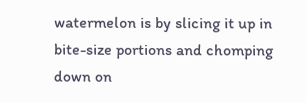watermelon is by slicing it up in bite-size portions and chomping down on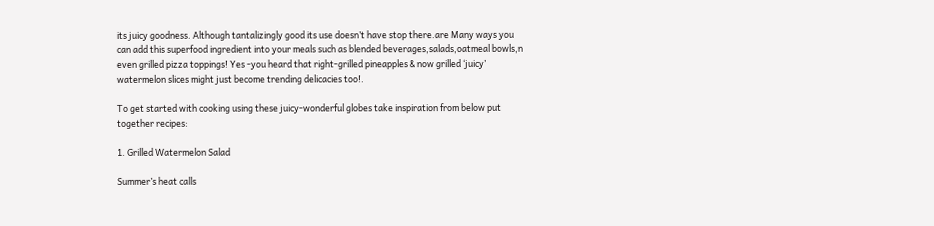its juicy goodness. Although tantalizingly good its use doesn’t have stop there.are Many ways you can add this superfood ingredient into your meals such as blended beverages,salads,oatmeal bowls,n even grilled pizza toppings! Yes -you heard that right-grilled pineapples & now grilled ‘juicy’ watermelon slices might just become trending delicacies too!.

To get started with cooking using these juicy-wonderful globes take inspiration from below put together recipes:

1. Grilled Watermelon Salad

Summer’s heat calls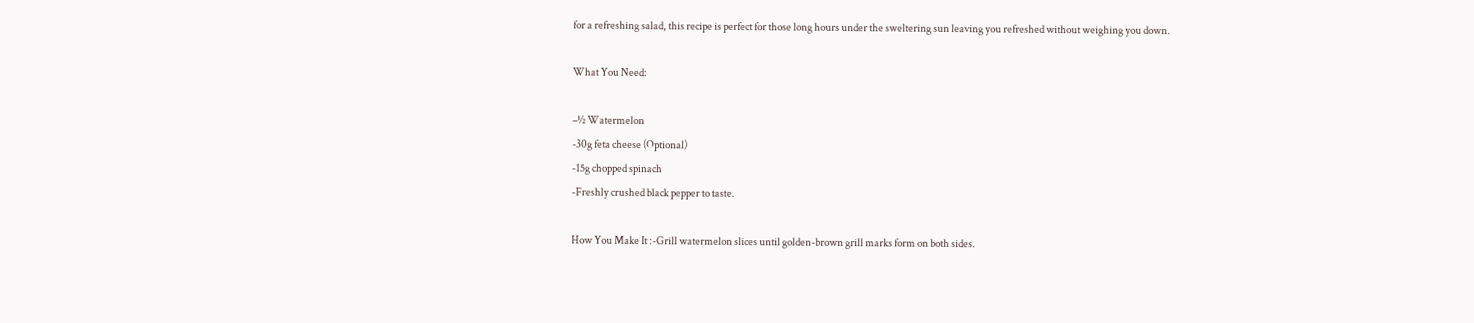for a refreshing salad, this recipe is perfect for those long hours under the sweltering sun leaving you refreshed without weighing you down.

What You Need:

–½ Watermelon
-30g feta cheese (Optional)
-15g chopped spinach
-Freshly crushed black pepper to taste.

How You Make It :-Grill watermelon slices until golden-brown grill marks form on both sides.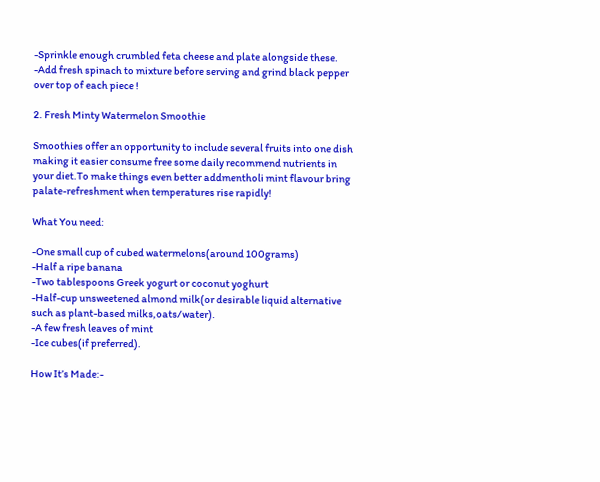-Sprinkle enough crumbled feta cheese and plate alongside these.
-Add fresh spinach to mixture before serving and grind black pepper over top of each piece !

2. Fresh Minty Watermelon Smoothie

Smoothies offer an opportunity to include several fruits into one dish making it easier consume free some daily recommend nutrients in your diet.To make things even better addmentholi mint flavour bring palate-refreshment when temperatures rise rapidly!

What You need:

-One small cup of cubed watermelons(around 100grams)
-Half a ripe banana
-Two tablespoons Greek yogurt or coconut yoghurt
-Half-cup unsweetened almond milk(or desirable liquid alternative such as plant-based milks,oats/water).
-A few fresh leaves of mint
-Ice cubes(if preferred).

How It’s Made:-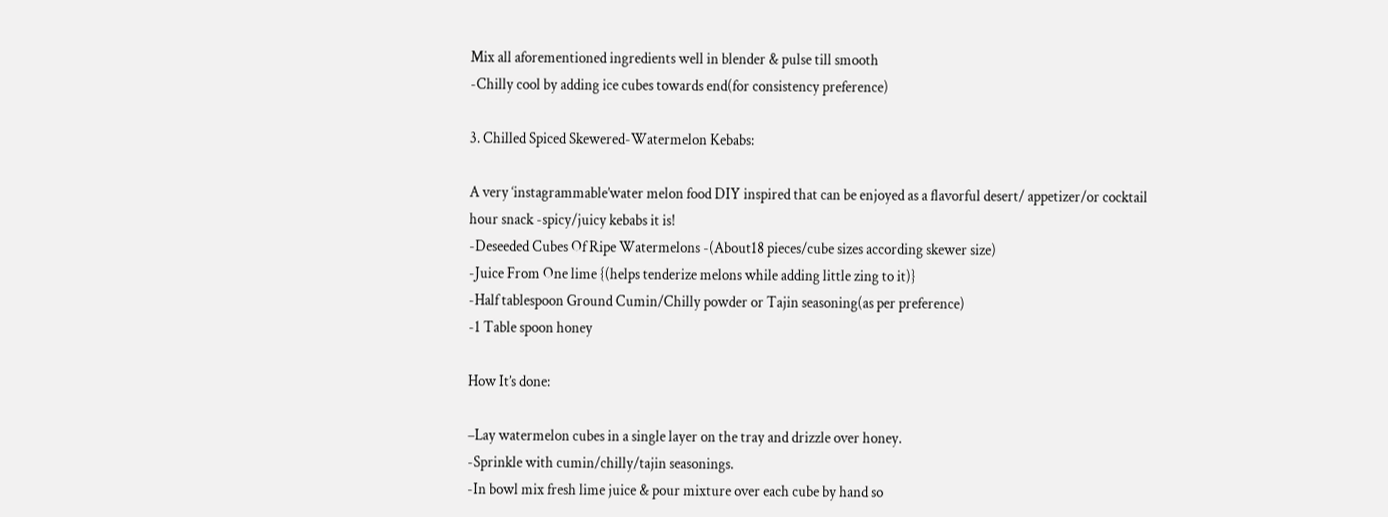Mix all aforementioned ingredients well in blender & pulse till smooth
-Chilly cool by adding ice cubes towards end(for consistency preference)

3. Chilled Spiced Skewered-Watermelon Kebabs:

A very ‘instagrammable’water melon food DIY inspired that can be enjoyed as a flavorful desert/ appetizer/or cocktail hour snack -spicy/juicy kebabs it is!
-Deseeded Cubes Of Ripe Watermelons -(About18 pieces/cube sizes according skewer size)
-Juice From One lime {(helps tenderize melons while adding little zing to it)}
-Half tablespoon Ground Cumin/Chilly powder or Tajin seasoning(as per preference)
-1 Table spoon honey

How It’s done:

–Lay watermelon cubes in a single layer on the tray and drizzle over honey.
-Sprinkle with cumin/chilly/tajin seasonings.
-In bowl mix fresh lime juice & pour mixture over each cube by hand so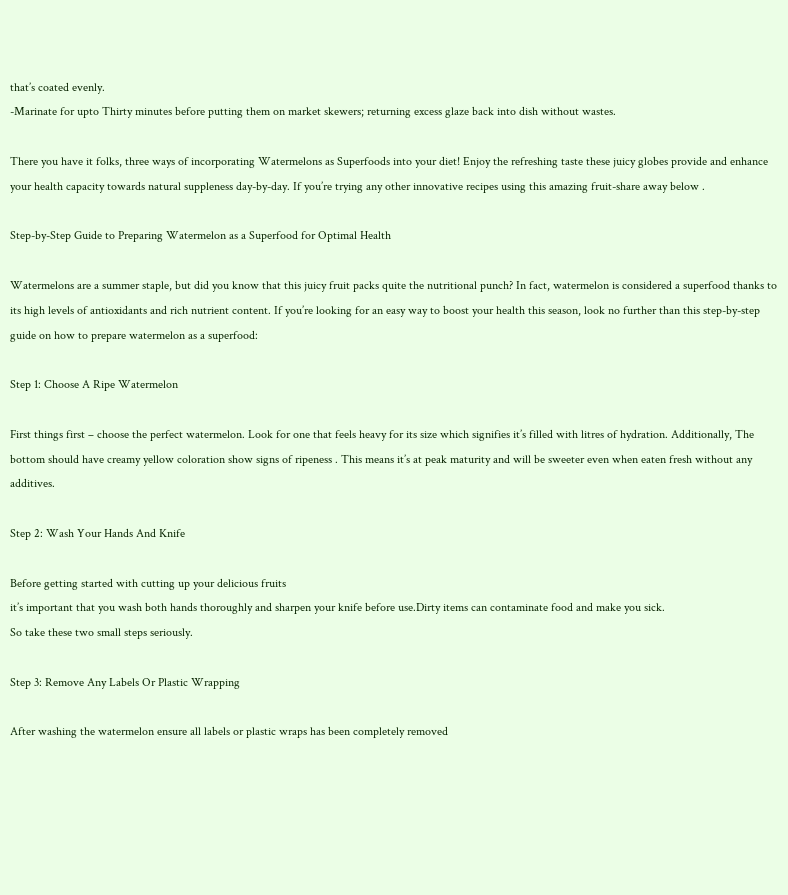that’s coated evenly.
-Marinate for upto Thirty minutes before putting them on market skewers; returning excess glaze back into dish without wastes.

There you have it folks, three ways of incorporating Watermelons as Superfoods into your diet! Enjoy the refreshing taste these juicy globes provide and enhance your health capacity towards natural suppleness day-by-day. If you’re trying any other innovative recipes using this amazing fruit-share away below .

Step-by-Step Guide to Preparing Watermelon as a Superfood for Optimal Health

Watermelons are a summer staple, but did you know that this juicy fruit packs quite the nutritional punch? In fact, watermelon is considered a superfood thanks to its high levels of antioxidants and rich nutrient content. If you’re looking for an easy way to boost your health this season, look no further than this step-by-step guide on how to prepare watermelon as a superfood:

Step 1: Choose A Ripe Watermelon

First things first – choose the perfect watermelon. Look for one that feels heavy for its size which signifies it’s filled with litres of hydration. Additionally, The bottom should have creamy yellow coloration show signs of ripeness . This means it’s at peak maturity and will be sweeter even when eaten fresh without any additives.

Step 2: Wash Your Hands And Knife

Before getting started with cutting up your delicious fruits
it’s important that you wash both hands thoroughly and sharpen your knife before use.Dirty items can contaminate food and make you sick.
So take these two small steps seriously.

Step 3: Remove Any Labels Or Plastic Wrapping

After washing the watermelon ensure all labels or plastic wraps has been completely removed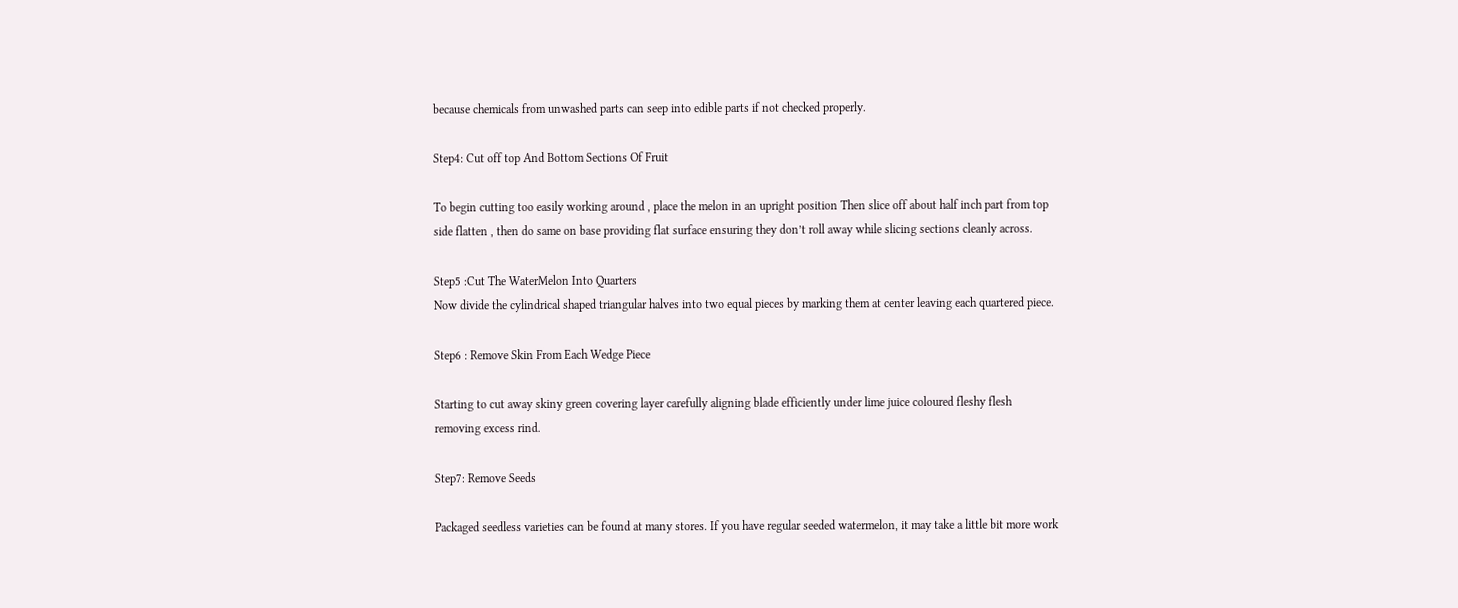because chemicals from unwashed parts can seep into edible parts if not checked properly.

Step4: Cut off top And Bottom Sections Of Fruit

To begin cutting too easily working around , place the melon in an upright position Then slice off about half inch part from top side flatten , then do same on base providing flat surface ensuring they don’t roll away while slicing sections cleanly across.

Step5 :Cut The WaterMelon Into Quarters
Now divide the cylindrical shaped triangular halves into two equal pieces by marking them at center leaving each quartered piece.

Step6 : Remove Skin From Each Wedge Piece

Starting to cut away skiny green covering layer carefully aligning blade efficiently under lime juice coloured fleshy flesh removing excess rind.

Step7: Remove Seeds

Packaged seedless varieties can be found at many stores. If you have regular seeded watermelon, it may take a little bit more work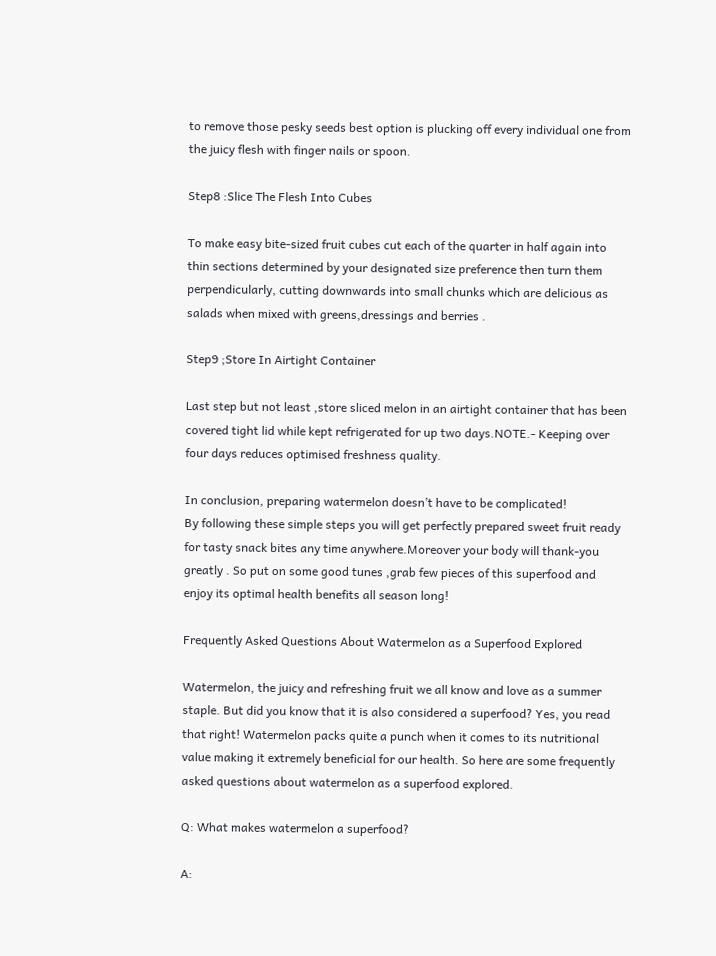to remove those pesky seeds best option is plucking off every individual one from the juicy flesh with finger nails or spoon.

Step8 :Slice The Flesh Into Cubes

To make easy bite-sized fruit cubes cut each of the quarter in half again into thin sections determined by your designated size preference then turn them perpendicularly, cutting downwards into small chunks which are delicious as salads when mixed with greens,dressings and berries .

Step9 ;Store In Airtight Container

Last step but not least ,store sliced melon in an airtight container that has been covered tight lid while kept refrigerated for up two days.NOTE.- Keeping over four days reduces optimised freshness quality.

In conclusion, preparing watermelon doesn’t have to be complicated!
By following these simple steps you will get perfectly prepared sweet fruit ready for tasty snack bites any time anywhere.Moreover your body will thank-you greatly . So put on some good tunes ,grab few pieces of this superfood and enjoy its optimal health benefits all season long!

Frequently Asked Questions About Watermelon as a Superfood Explored

Watermelon, the juicy and refreshing fruit we all know and love as a summer staple. But did you know that it is also considered a superfood? Yes, you read that right! Watermelon packs quite a punch when it comes to its nutritional value making it extremely beneficial for our health. So here are some frequently asked questions about watermelon as a superfood explored.

Q: What makes watermelon a superfood?

A: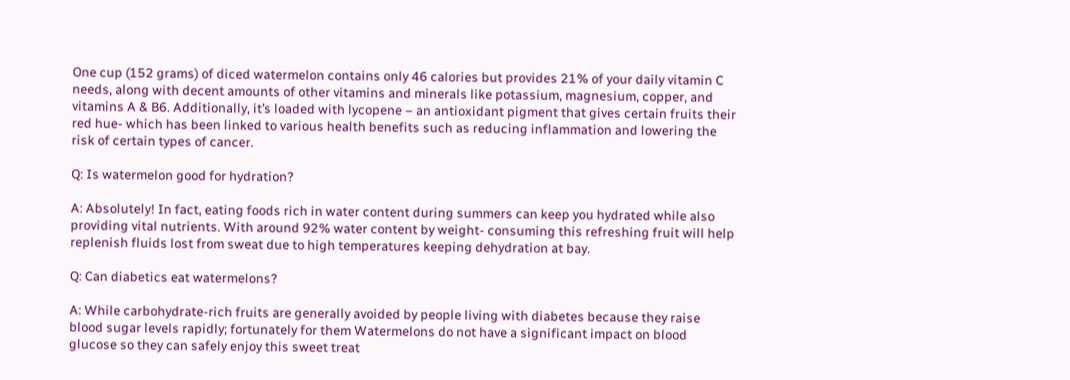One cup (152 grams) of diced watermelon contains only 46 calories but provides 21% of your daily vitamin C needs, along with decent amounts of other vitamins and minerals like potassium, magnesium, copper, and vitamins A & B6. Additionally, it’s loaded with lycopene – an antioxidant pigment that gives certain fruits their red hue- which has been linked to various health benefits such as reducing inflammation and lowering the risk of certain types of cancer.

Q: Is watermelon good for hydration?

A: Absolutely! In fact, eating foods rich in water content during summers can keep you hydrated while also providing vital nutrients. With around 92% water content by weight- consuming this refreshing fruit will help replenish fluids lost from sweat due to high temperatures keeping dehydration at bay.

Q: Can diabetics eat watermelons?

A: While carbohydrate-rich fruits are generally avoided by people living with diabetes because they raise blood sugar levels rapidly; fortunately for them Watermelons do not have a significant impact on blood glucose so they can safely enjoy this sweet treat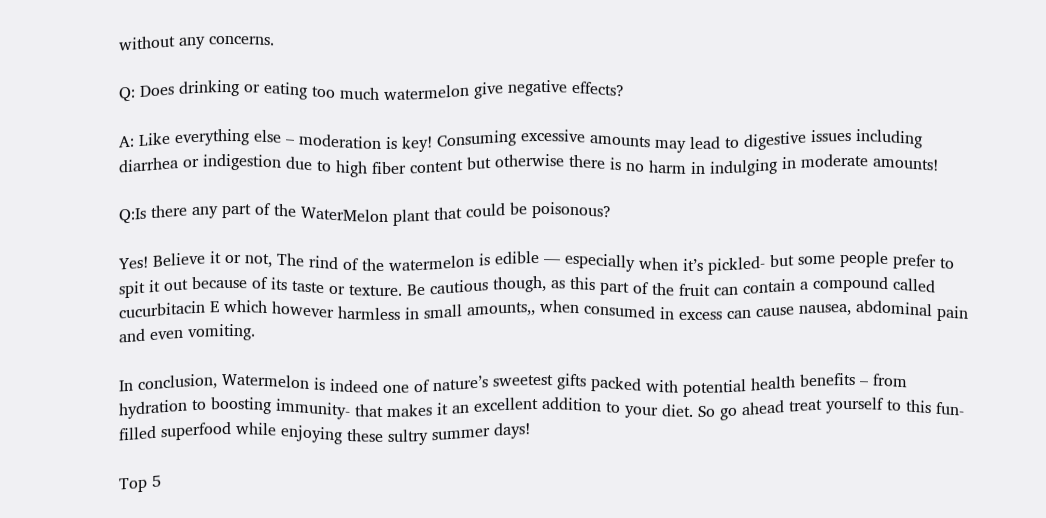without any concerns.

Q: Does drinking or eating too much watermelon give negative effects?

A: Like everything else – moderation is key! Consuming excessive amounts may lead to digestive issues including diarrhea or indigestion due to high fiber content but otherwise there is no harm in indulging in moderate amounts!

Q:Is there any part of the WaterMelon plant that could be poisonous?

Yes! Believe it or not, The rind of the watermelon is edible — especially when it’s pickled- but some people prefer to spit it out because of its taste or texture. Be cautious though, as this part of the fruit can contain a compound called cucurbitacin E which however harmless in small amounts,, when consumed in excess can cause nausea, abdominal pain and even vomiting.

In conclusion, Watermelon is indeed one of nature’s sweetest gifts packed with potential health benefits – from hydration to boosting immunity- that makes it an excellent addition to your diet. So go ahead treat yourself to this fun-filled superfood while enjoying these sultry summer days!

Top 5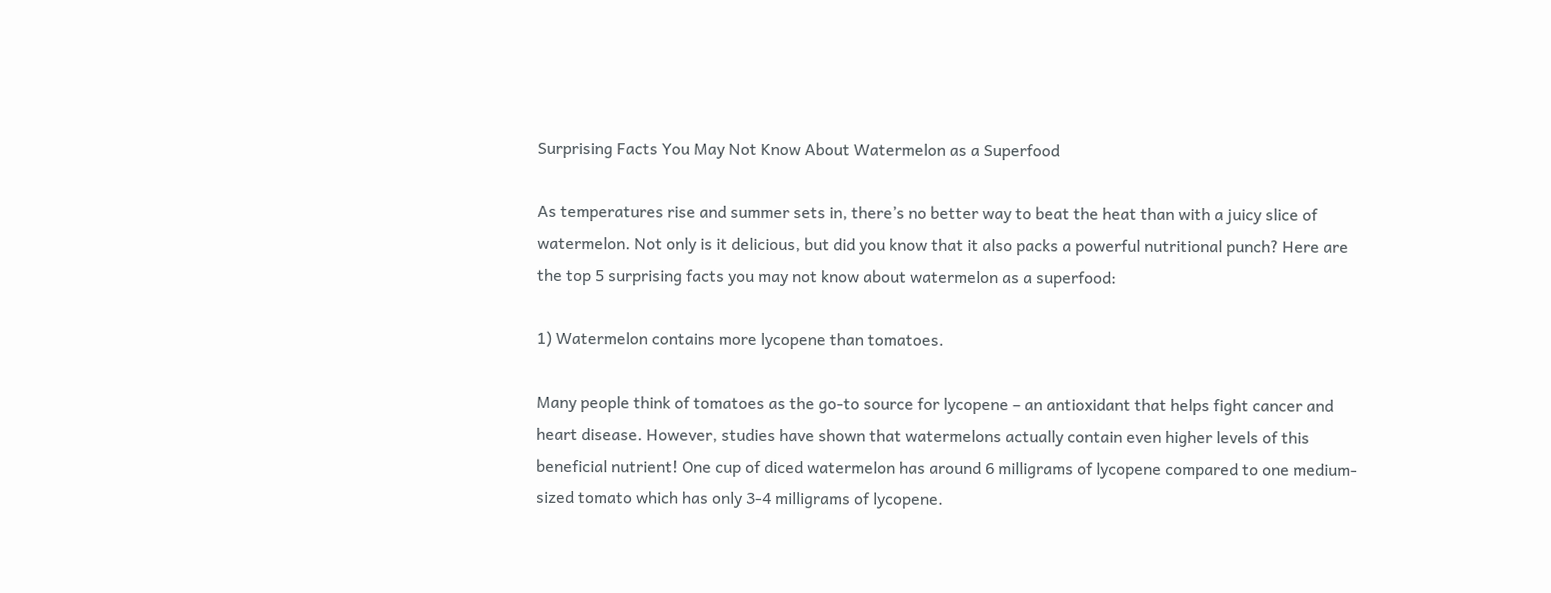Surprising Facts You May Not Know About Watermelon as a Superfood

As temperatures rise and summer sets in, there’s no better way to beat the heat than with a juicy slice of watermelon. Not only is it delicious, but did you know that it also packs a powerful nutritional punch? Here are the top 5 surprising facts you may not know about watermelon as a superfood:

1) Watermelon contains more lycopene than tomatoes.

Many people think of tomatoes as the go-to source for lycopene – an antioxidant that helps fight cancer and heart disease. However, studies have shown that watermelons actually contain even higher levels of this beneficial nutrient! One cup of diced watermelon has around 6 milligrams of lycopene compared to one medium-sized tomato which has only 3-4 milligrams of lycopene.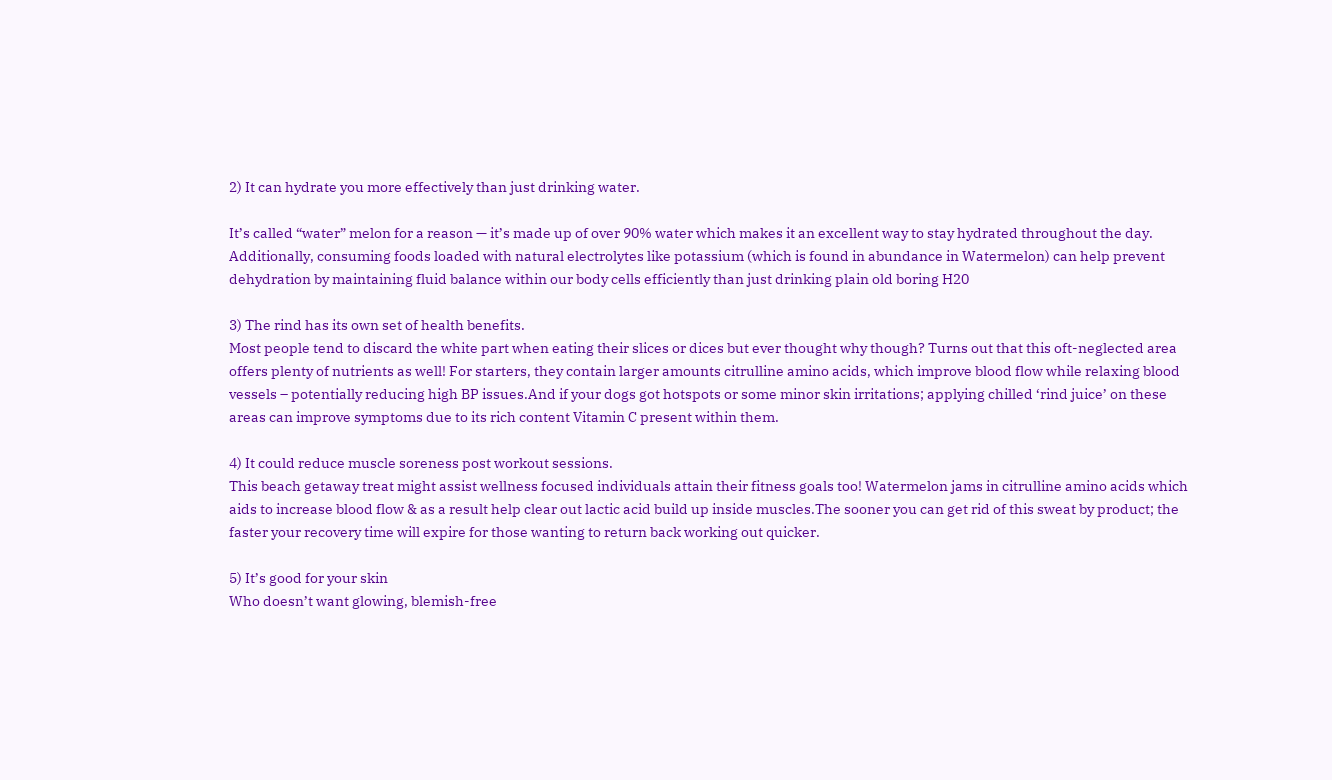2) It can hydrate you more effectively than just drinking water.

It’s called “water” melon for a reason — it’s made up of over 90% water which makes it an excellent way to stay hydrated throughout the day. Additionally, consuming foods loaded with natural electrolytes like potassium (which is found in abundance in Watermelon) can help prevent dehydration by maintaining fluid balance within our body cells efficiently than just drinking plain old boring H20

3) The rind has its own set of health benefits.
Most people tend to discard the white part when eating their slices or dices but ever thought why though? Turns out that this oft-neglected area offers plenty of nutrients as well! For starters, they contain larger amounts citrulline amino acids, which improve blood flow while relaxing blood vessels – potentially reducing high BP issues.And if your dogs got hotspots or some minor skin irritations; applying chilled ‘rind juice’ on these areas can improve symptoms due to its rich content Vitamin C present within them.

4) It could reduce muscle soreness post workout sessions.
This beach getaway treat might assist wellness focused individuals attain their fitness goals too! Watermelon jams in citrulline amino acids which aids to increase blood flow & as a result help clear out lactic acid build up inside muscles.The sooner you can get rid of this sweat by product; the faster your recovery time will expire for those wanting to return back working out quicker.

5) It’s good for your skin
Who doesn’t want glowing, blemish-free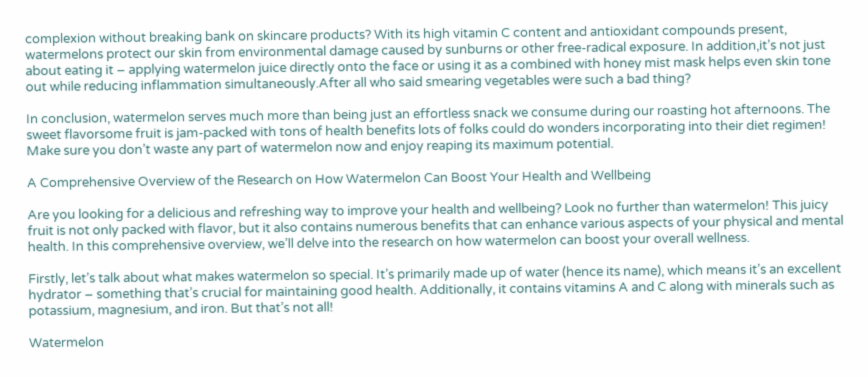complexion without breaking bank on skincare products? With its high vitamin C content and antioxidant compounds present, watermelons protect our skin from environmental damage caused by sunburns or other free-radical exposure. In addition,it’s not just about eating it – applying watermelon juice directly onto the face or using it as a combined with honey mist mask helps even skin tone out while reducing inflammation simultaneously.After all who said smearing vegetables were such a bad thing?

In conclusion, watermelon serves much more than being just an effortless snack we consume during our roasting hot afternoons. The sweet flavorsome fruit is jam-packed with tons of health benefits lots of folks could do wonders incorporating into their diet regimen! Make sure you don’t waste any part of watermelon now and enjoy reaping its maximum potential.

A Comprehensive Overview of the Research on How Watermelon Can Boost Your Health and Wellbeing

Are you looking for a delicious and refreshing way to improve your health and wellbeing? Look no further than watermelon! This juicy fruit is not only packed with flavor, but it also contains numerous benefits that can enhance various aspects of your physical and mental health. In this comprehensive overview, we’ll delve into the research on how watermelon can boost your overall wellness.

Firstly, let’s talk about what makes watermelon so special. It’s primarily made up of water (hence its name), which means it’s an excellent hydrator – something that’s crucial for maintaining good health. Additionally, it contains vitamins A and C along with minerals such as potassium, magnesium, and iron. But that’s not all!

Watermelon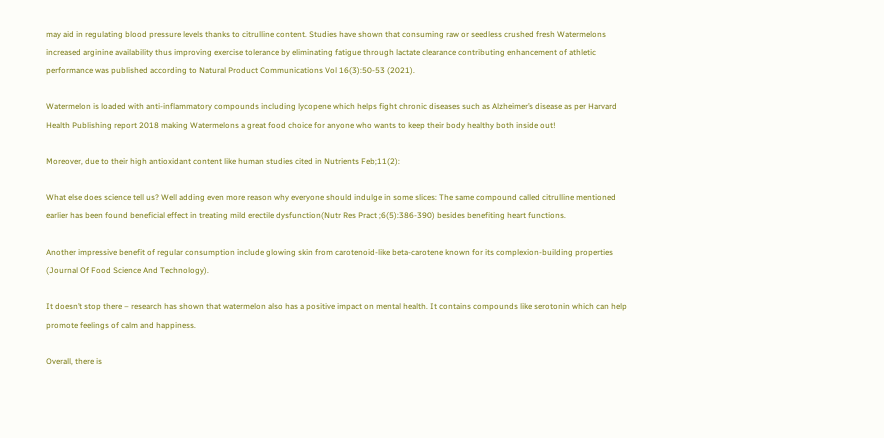may aid in regulating blood pressure levels thanks to citrulline content. Studies have shown that consuming raw or seedless crushed fresh Watermelons increased arginine availability thus improving exercise tolerance by eliminating fatigue through lactate clearance contributing enhancement of athletic performance was published according to Natural Product Communications Vol 16(3):50-53 (2021).

Watermelon is loaded with anti-inflammatory compounds including lycopene which helps fight chronic diseases such as Alzheimer’s disease as per Harvard Health Publishing report 2018 making Watermelons a great food choice for anyone who wants to keep their body healthy both inside out!

Moreover, due to their high antioxidant content like human studies cited in Nutrients Feb;11(2):

What else does science tell us? Well adding even more reason why everyone should indulge in some slices: The same compound called citrulline mentioned earlier has been found beneficial effect in treating mild erectile dysfunction(Nutr Res Pract ;6(5):386-390) besides benefiting heart functions.

Another impressive benefit of regular consumption include glowing skin from carotenoid-like beta-carotene known for its complexion-building properties (Journal Of Food Science And Technology).

It doesn’t stop there – research has shown that watermelon also has a positive impact on mental health. It contains compounds like serotonin which can help promote feelings of calm and happiness.

Overall, there is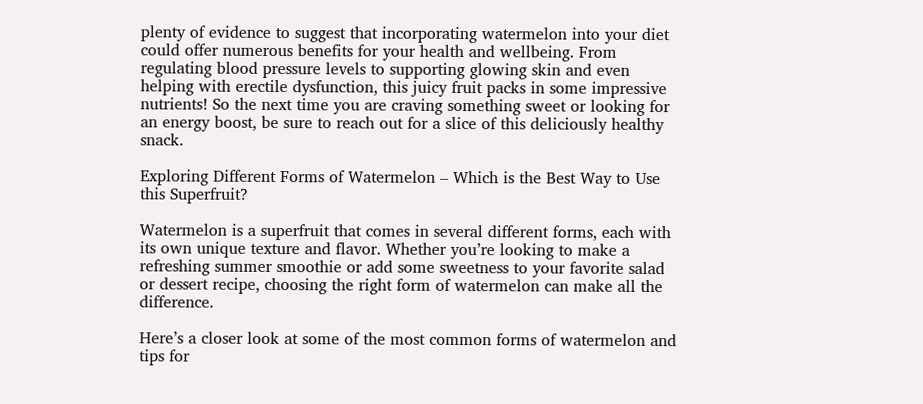plenty of evidence to suggest that incorporating watermelon into your diet could offer numerous benefits for your health and wellbeing. From regulating blood pressure levels to supporting glowing skin and even helping with erectile dysfunction, this juicy fruit packs in some impressive nutrients! So the next time you are craving something sweet or looking for an energy boost, be sure to reach out for a slice of this deliciously healthy snack.

Exploring Different Forms of Watermelon – Which is the Best Way to Use this Superfruit?

Watermelon is a superfruit that comes in several different forms, each with its own unique texture and flavor. Whether you’re looking to make a refreshing summer smoothie or add some sweetness to your favorite salad or dessert recipe, choosing the right form of watermelon can make all the difference.

Here’s a closer look at some of the most common forms of watermelon and tips for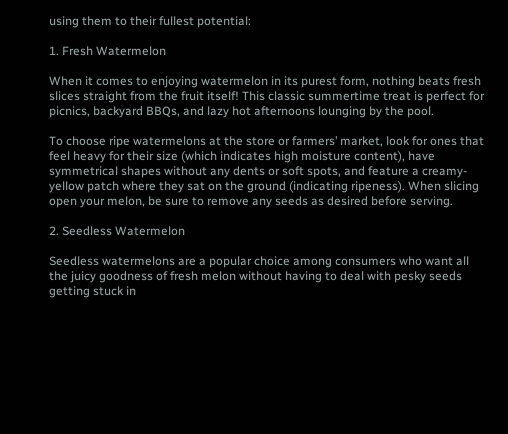using them to their fullest potential:

1. Fresh Watermelon

When it comes to enjoying watermelon in its purest form, nothing beats fresh slices straight from the fruit itself! This classic summertime treat is perfect for picnics, backyard BBQs, and lazy hot afternoons lounging by the pool.

To choose ripe watermelons at the store or farmers’ market, look for ones that feel heavy for their size (which indicates high moisture content), have symmetrical shapes without any dents or soft spots, and feature a creamy-yellow patch where they sat on the ground (indicating ripeness). When slicing open your melon, be sure to remove any seeds as desired before serving.

2. Seedless Watermelon

Seedless watermelons are a popular choice among consumers who want all the juicy goodness of fresh melon without having to deal with pesky seeds getting stuck in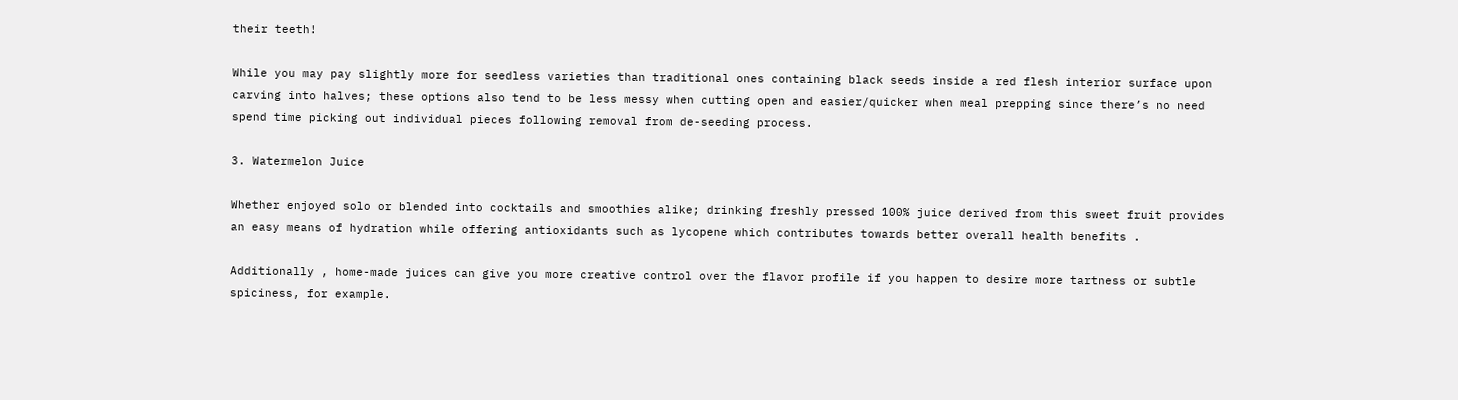their teeth!

While you may pay slightly more for seedless varieties than traditional ones containing black seeds inside a red flesh interior surface upon carving into halves; these options also tend to be less messy when cutting open and easier/quicker when meal prepping since there’s no need spend time picking out individual pieces following removal from de-seeding process.

3. Watermelon Juice

Whether enjoyed solo or blended into cocktails and smoothies alike; drinking freshly pressed 100% juice derived from this sweet fruit provides an easy means of hydration while offering antioxidants such as lycopene which contributes towards better overall health benefits .

Additionally , home-made juices can give you more creative control over the flavor profile if you happen to desire more tartness or subtle spiciness, for example.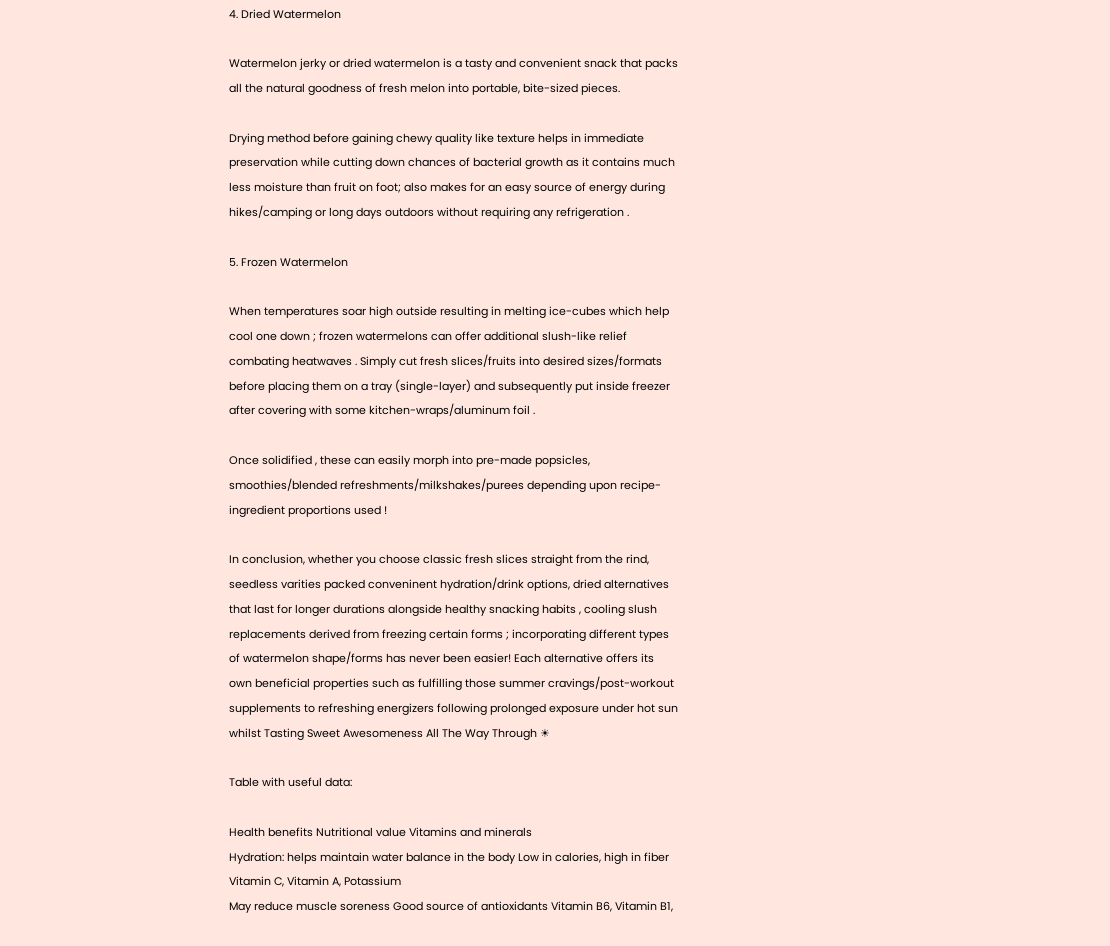4. Dried Watermelon

Watermelon jerky or dried watermelon is a tasty and convenient snack that packs all the natural goodness of fresh melon into portable, bite-sized pieces.

Drying method before gaining chewy quality like texture helps in immediate preservation while cutting down chances of bacterial growth as it contains much less moisture than fruit on foot; also makes for an easy source of energy during hikes/camping or long days outdoors without requiring any refrigeration .

5. Frozen Watermelon

When temperatures soar high outside resulting in melting ice-cubes which help cool one down ; frozen watermelons can offer additional slush-like relief combating heatwaves . Simply cut fresh slices/fruits into desired sizes/formats before placing them on a tray (single-layer) and subsequently put inside freezer after covering with some kitchen-wraps/aluminum foil .

Once solidified , these can easily morph into pre-made popsicles, smoothies/blended refreshments/milkshakes/purees depending upon recipe-ingredient proportions used !

In conclusion, whether you choose classic fresh slices straight from the rind, seedless varities packed conveninent hydration/drink options, dried alternatives that last for longer durations alongside healthy snacking habits , cooling slush replacements derived from freezing certain forms ; incorporating different types of watermelon shape/forms has never been easier! Each alternative offers its own beneficial properties such as fulfilling those summer cravings/post-workout supplements to refreshing energizers following prolonged exposure under hot sun whilst Tasting Sweet Awesomeness All The Way Through ☀

Table with useful data:

Health benefits Nutritional value Vitamins and minerals
Hydration: helps maintain water balance in the body Low in calories, high in fiber Vitamin C, Vitamin A, Potassium
May reduce muscle soreness Good source of antioxidants Vitamin B6, Vitamin B1,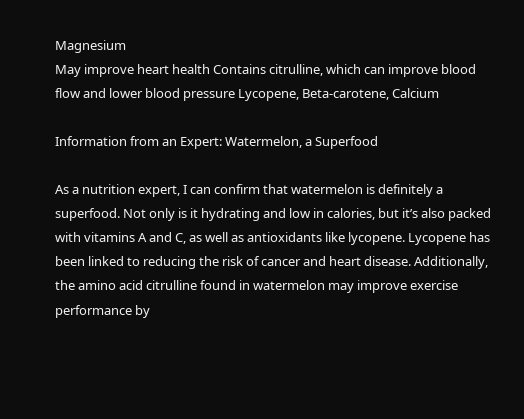Magnesium
May improve heart health Contains citrulline, which can improve blood flow and lower blood pressure Lycopene, Beta-carotene, Calcium

Information from an Expert: Watermelon, a Superfood

As a nutrition expert, I can confirm that watermelon is definitely a superfood. Not only is it hydrating and low in calories, but it’s also packed with vitamins A and C, as well as antioxidants like lycopene. Lycopene has been linked to reducing the risk of cancer and heart disease. Additionally, the amino acid citrulline found in watermelon may improve exercise performance by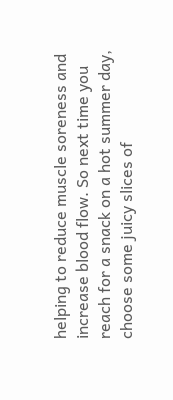helping to reduce muscle soreness and increase blood flow. So next time you reach for a snack on a hot summer day, choose some juicy slices of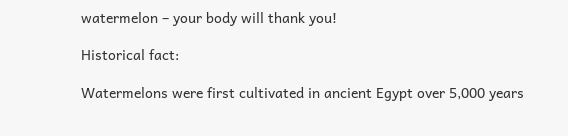watermelon – your body will thank you!

Historical fact:

Watermelons were first cultivated in ancient Egypt over 5,000 years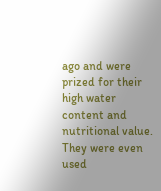ago and were prized for their high water content and nutritional value. They were even used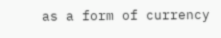as a form of currency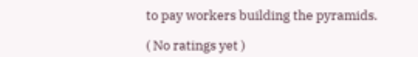to pay workers building the pyramids.

( No ratings yet )